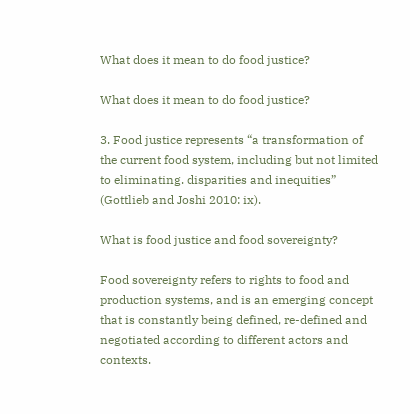What does it mean to do food justice?

What does it mean to do food justice?

3. Food justice represents “a transformation of the current food system, including but not limited to eliminating. disparities and inequities” (Gottlieb and Joshi 2010: ix).

What is food justice and food sovereignty?

Food sovereignty refers to rights to food and production systems, and is an emerging concept that is constantly being defined, re-defined and negotiated according to different actors and contexts.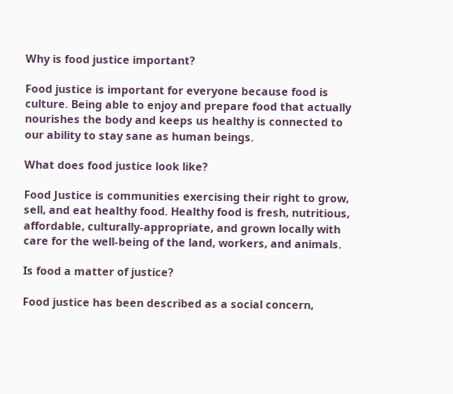Why is food justice important?

Food justice is important for everyone because food is culture. Being able to enjoy and prepare food that actually nourishes the body and keeps us healthy is connected to our ability to stay sane as human beings.

What does food justice look like?

Food Justice is communities exercising their right to grow, sell, and eat healthy food. Healthy food is fresh, nutritious, affordable, culturally-appropriate, and grown locally with care for the well-being of the land, workers, and animals.

Is food a matter of justice?

Food justice has been described as a social concern,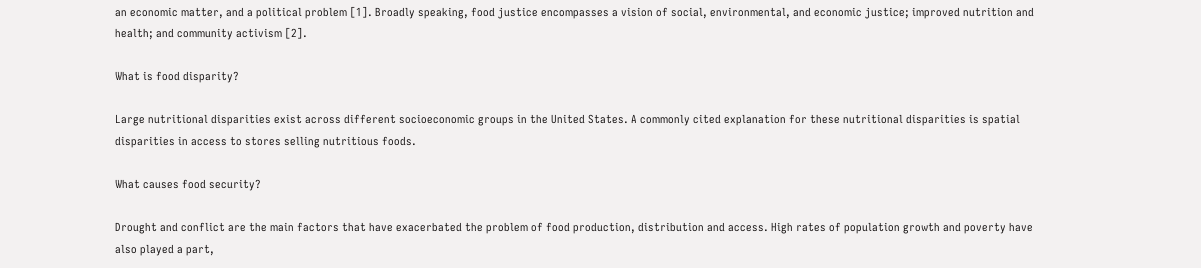an economic matter, and a political problem [1]. Broadly speaking, food justice encompasses a vision of social, environmental, and economic justice; improved nutrition and health; and community activism [2].

What is food disparity?

Large nutritional disparities exist across different socioeconomic groups in the United States. A commonly cited explanation for these nutritional disparities is spatial disparities in access to stores selling nutritious foods.

What causes food security?

Drought and conflict are the main factors that have exacerbated the problem of food production, distribution and access. High rates of population growth and poverty have also played a part,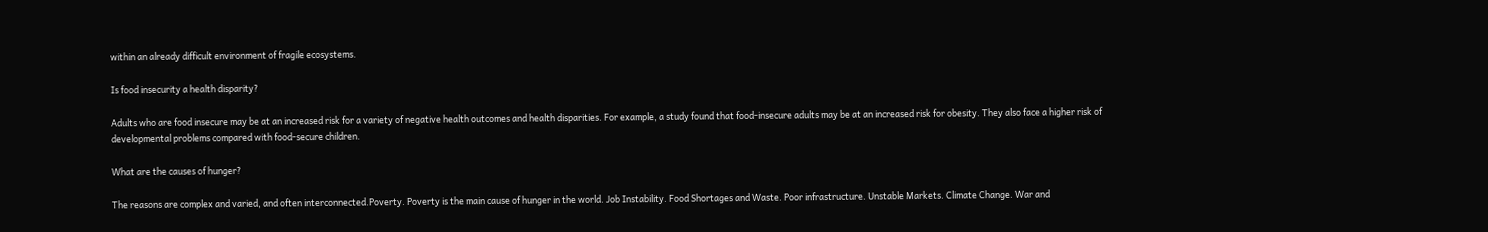within an already difficult environment of fragile ecosystems.

Is food insecurity a health disparity?

Adults who are food insecure may be at an increased risk for a variety of negative health outcomes and health disparities. For example, a study found that food-insecure adults may be at an increased risk for obesity. They also face a higher risk of developmental problems compared with food-secure children.

What are the causes of hunger?

The reasons are complex and varied, and often interconnected.Poverty. Poverty is the main cause of hunger in the world. Job Instability. Food Shortages and Waste. Poor infrastructure. Unstable Markets. Climate Change. War and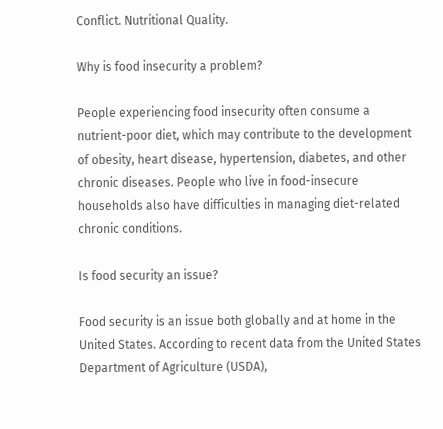Conflict. Nutritional Quality.

Why is food insecurity a problem?

People experiencing food insecurity often consume a nutrient-poor diet, which may contribute to the development of obesity, heart disease, hypertension, diabetes, and other chronic diseases. People who live in food-insecure households also have difficulties in managing diet-related chronic conditions.

Is food security an issue?

Food security is an issue both globally and at home in the United States. According to recent data from the United States Department of Agriculture (USDA),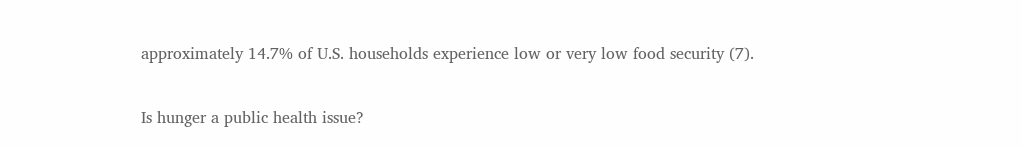approximately 14.7% of U.S. households experience low or very low food security (7).

Is hunger a public health issue?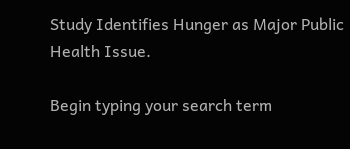Study Identifies Hunger as Major Public Health Issue.

Begin typing your search term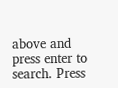above and press enter to search. Press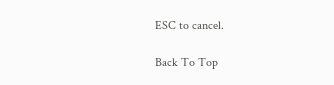ESC to cancel.

Back To Top